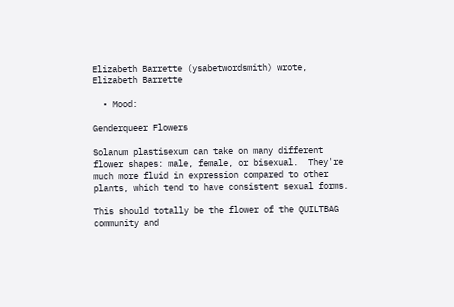Elizabeth Barrette (ysabetwordsmith) wrote,
Elizabeth Barrette

  • Mood:

Genderqueer Flowers

Solanum plastisexum can take on many different flower shapes: male, female, or bisexual.  They're much more fluid in expression compared to other plants, which tend to have consistent sexual forms.

This should totally be the flower of the QUILTBAG community and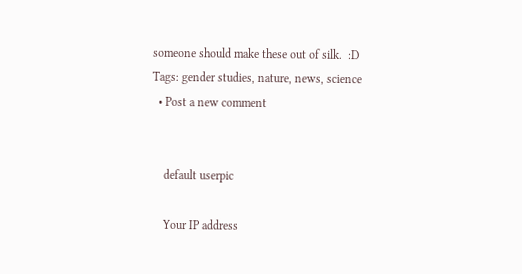someone should make these out of silk.  :D
Tags: gender studies, nature, news, science
  • Post a new comment


    default userpic

    Your IP address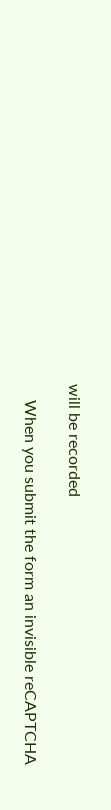will be recorded

    When you submit the form an invisible reCAPTCHA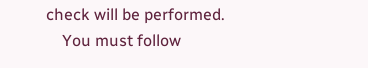check will be performed.
    You must follow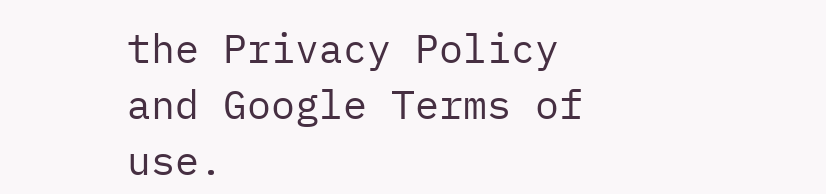the Privacy Policy and Google Terms of use.